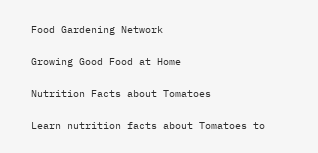Food Gardening Network

Growing Good Food at Home

Nutrition Facts about Tomatoes

Learn nutrition facts about Tomatoes to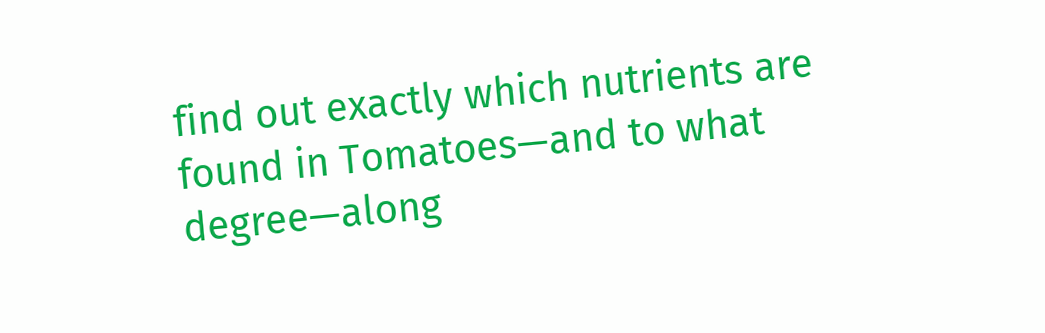find out exactly which nutrients are found in Tomatoes—and to what degree—along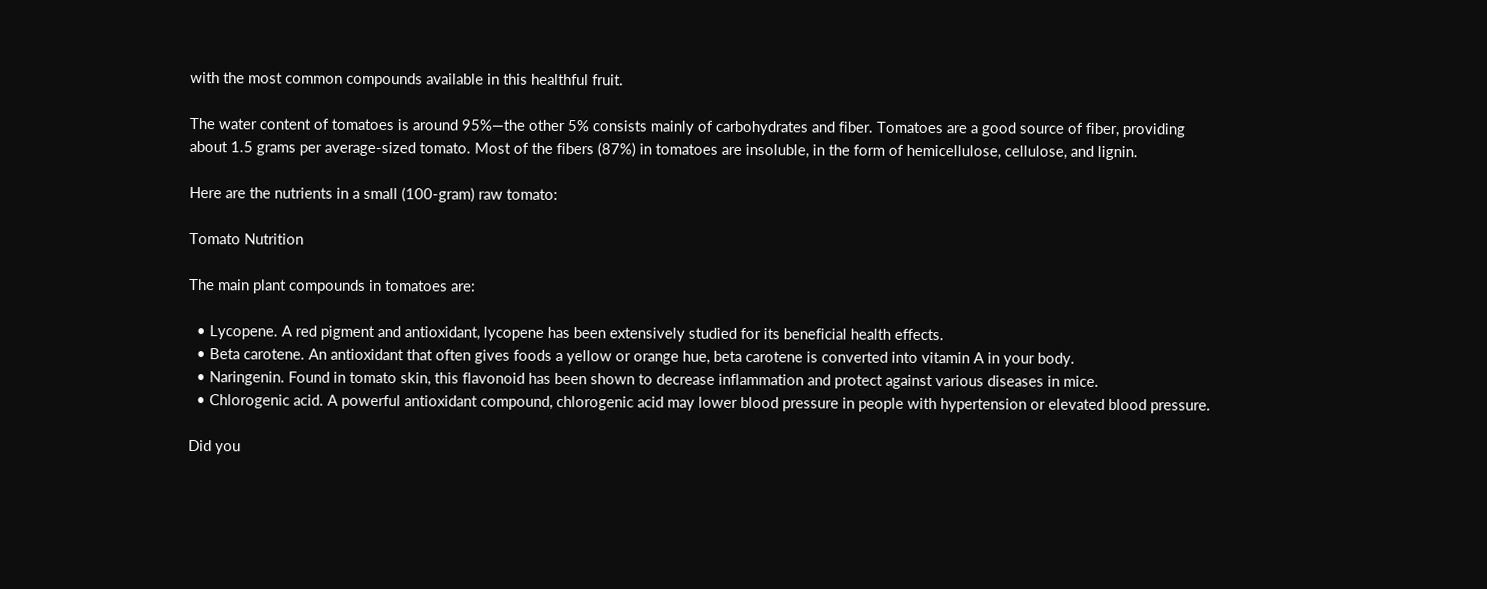with the most common compounds available in this healthful fruit.

The water content of tomatoes is around 95%—the other 5% consists mainly of carbohydrates and fiber. Tomatoes are a good source of fiber, providing about 1.5 grams per average-sized tomato. Most of the fibers (87%) in tomatoes are insoluble, in the form of hemicellulose, cellulose, and lignin.

Here are the nutrients in a small (100-gram) raw tomato:

Tomato Nutrition

The main plant compounds in tomatoes are:

  • Lycopene. A red pigment and antioxidant, lycopene has been extensively studied for its beneficial health effects.
  • Beta carotene. An antioxidant that often gives foods a yellow or orange hue, beta carotene is converted into vitamin A in your body.
  • Naringenin. Found in tomato skin, this flavonoid has been shown to decrease inflammation and protect against various diseases in mice.
  • Chlorogenic acid. A powerful antioxidant compound, chlorogenic acid may lower blood pressure in people with hypertension or elevated blood pressure.

Did you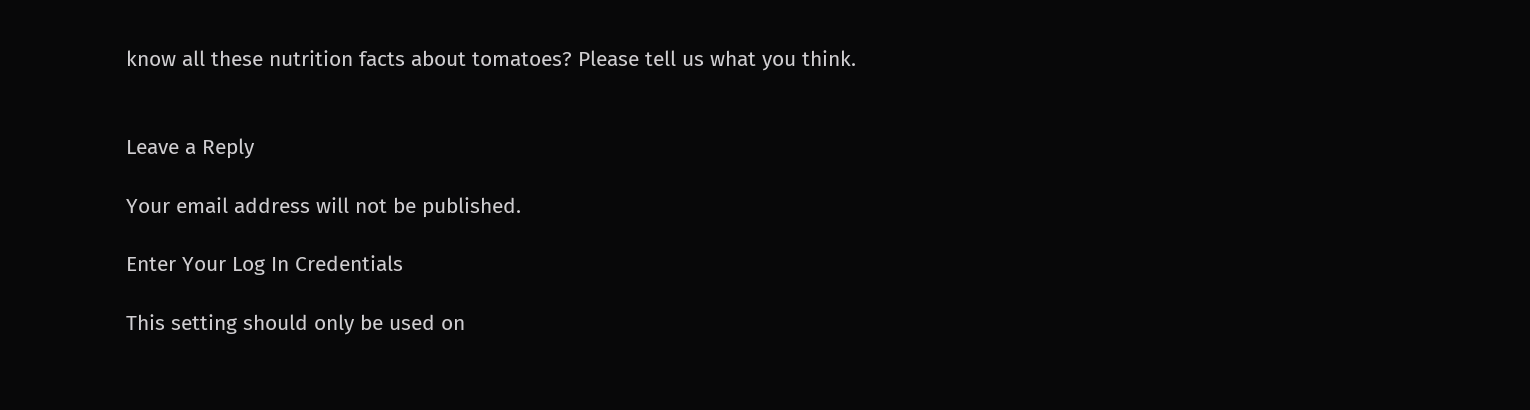know all these nutrition facts about tomatoes? Please tell us what you think.


Leave a Reply

Your email address will not be published.

Enter Your Log In Credentials

This setting should only be used on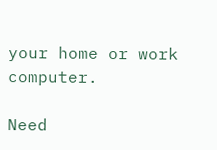your home or work computer.

Need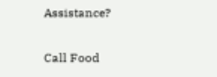Assistance?

Call Food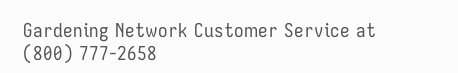Gardening Network Customer Service at
(800) 777-2658